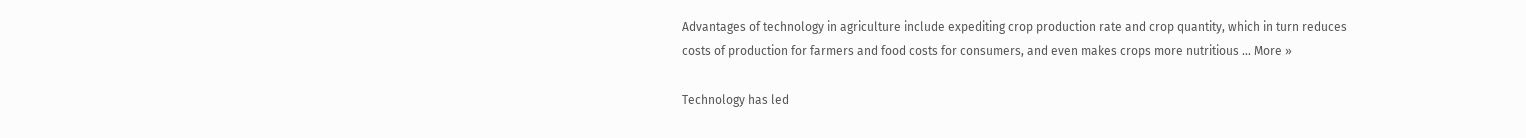Advantages of technology in agriculture include expediting crop production rate and crop quantity, which in turn reduces costs of production for farmers and food costs for consumers, and even makes crops more nutritious ... More »

Technology has led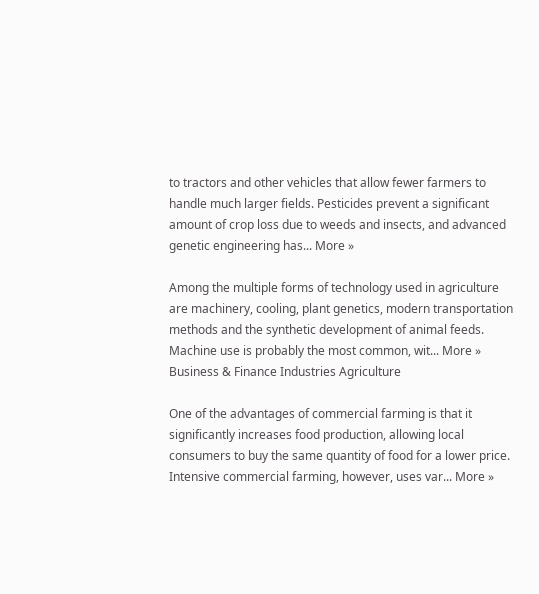to tractors and other vehicles that allow fewer farmers to handle much larger fields. Pesticides prevent a significant amount of crop loss due to weeds and insects, and advanced genetic engineering has... More »

Among the multiple forms of technology used in agriculture are machinery, cooling, plant genetics, modern transportation methods and the synthetic development of animal feeds. Machine use is probably the most common, wit... More » Business & Finance Industries Agriculture

One of the advantages of commercial farming is that it significantly increases food production, allowing local consumers to buy the same quantity of food for a lower price. Intensive commercial farming, however, uses var... More »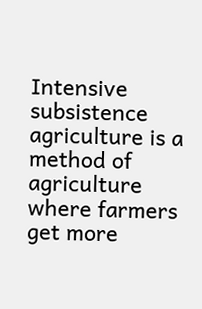Intensive subsistence agriculture is a method of agriculture where farmers get more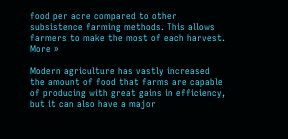food per acre compared to other subsistence farming methods. This allows farmers to make the most of each harvest. More »

Modern agriculture has vastly increased the amount of food that farms are capable of producing with great gains in efficiency, but it can also have a major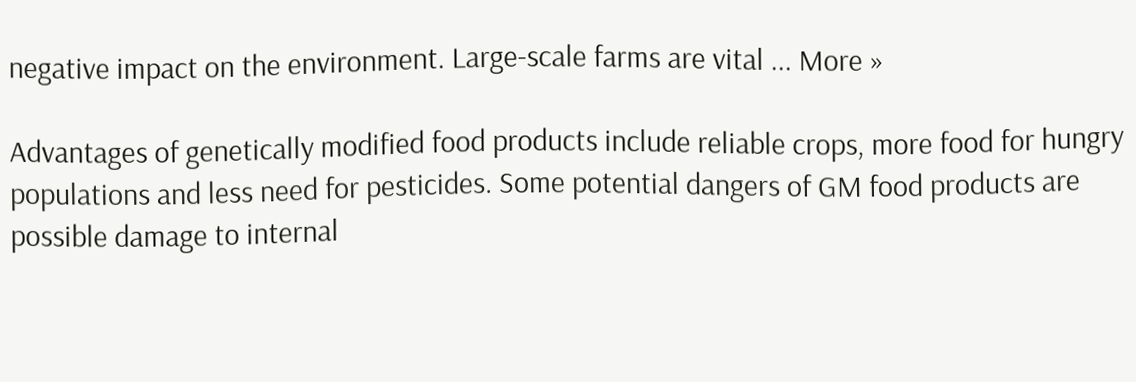negative impact on the environment. Large-scale farms are vital ... More »

Advantages of genetically modified food products include reliable crops, more food for hungry populations and less need for pesticides. Some potential dangers of GM food products are possible damage to internal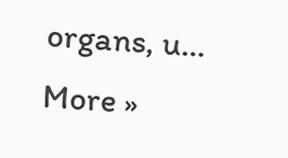organs, u... More »